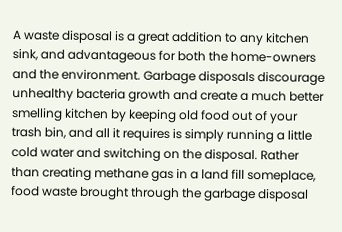A waste disposal is a great addition to any kitchen sink, and advantageous for both the home-owners and the environment. Garbage disposals discourage unhealthy bacteria growth and create a much better smelling kitchen by keeping old food out of your trash bin, and all it requires is simply running a little cold water and switching on the disposal. Rather than creating methane gas in a land fill someplace, food waste brought through the garbage disposal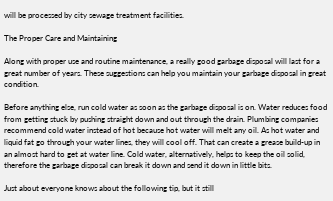will be processed by city sewage treatment facilities.

The Proper Care and Maintaining

Along with proper use and routine maintenance, a really good garbage disposal will last for a great number of years. These suggestions can help you maintain your garbage disposal in great condition.

Before anything else, run cold water as soon as the garbage disposal is on. Water reduces food from getting stuck by pushing straight down and out through the drain. Plumbing companies recommend cold water instead of hot because hot water will melt any oil. As hot water and liquid fat go through your water lines, they will cool off. That can create a grease build-up in an almost hard to get at water line. Cold water, alternatively, helps to keep the oil solid, therefore the garbage disposal can break it down and send it down in little bits.

Just about everyone knows about the following tip, but it still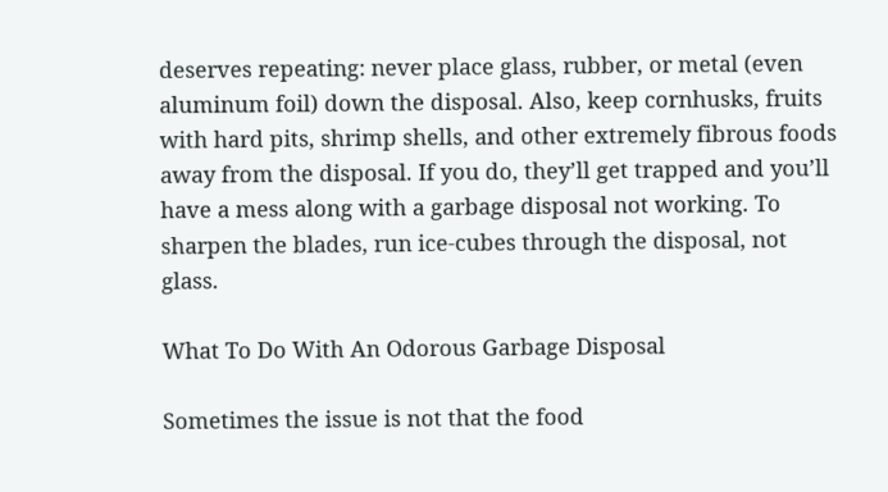deserves repeating: never place glass, rubber, or metal (even aluminum foil) down the disposal. Also, keep cornhusks, fruits with hard pits, shrimp shells, and other extremely fibrous foods away from the disposal. If you do, they’ll get trapped and you’ll have a mess along with a garbage disposal not working. To sharpen the blades, run ice-cubes through the disposal, not glass.

What To Do With An Odorous Garbage Disposal

Sometimes the issue is not that the food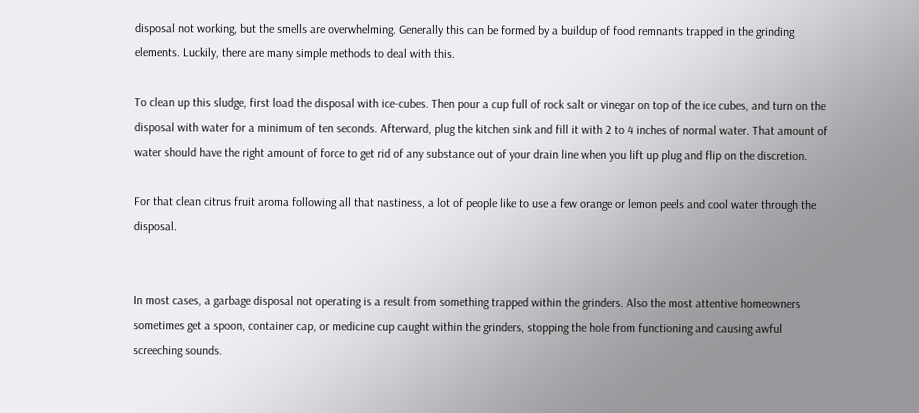disposal not working, but the smells are overwhelming. Generally this can be formed by a buildup of food remnants trapped in the grinding elements. Luckily, there are many simple methods to deal with this.

To clean up this sludge, first load the disposal with ice-cubes. Then pour a cup full of rock salt or vinegar on top of the ice cubes, and turn on the disposal with water for a minimum of ten seconds. Afterward, plug the kitchen sink and fill it with 2 to 4 inches of normal water. That amount of water should have the right amount of force to get rid of any substance out of your drain line when you lift up plug and flip on the discretion.

For that clean citrus fruit aroma following all that nastiness, a lot of people like to use a few orange or lemon peels and cool water through the disposal.


In most cases, a garbage disposal not operating is a result from something trapped within the grinders. Also the most attentive homeowners sometimes get a spoon, container cap, or medicine cup caught within the grinders, stopping the hole from functioning and causing awful screeching sounds.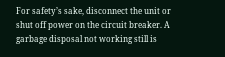For safety’s sake, disconnect the unit or shut off power on the circuit breaker. A garbage disposal not working still is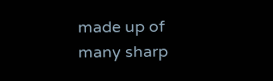made up of many sharp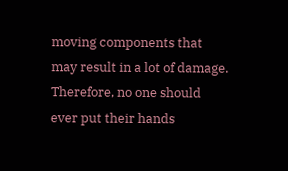moving components that may result in a lot of damage. Therefore, no one should ever put their hands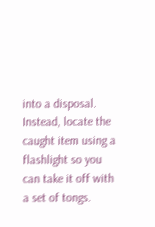into a disposal. Instead, locate the caught item using a flashlight so you can take it off with a set of tongs.